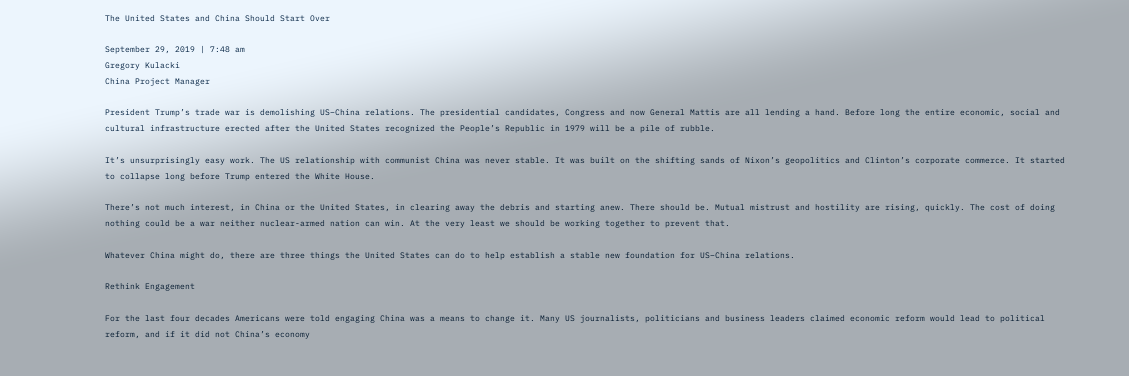The United States and China Should Start Over

September 29, 2019 | 7:48 am
Gregory Kulacki
China Project Manager

President Trump’s trade war is demolishing US–China relations. The presidential candidates, Congress and now General Mattis are all lending a hand. Before long the entire economic, social and cultural infrastructure erected after the United States recognized the People’s Republic in 1979 will be a pile of rubble.

It’s unsurprisingly easy work. The US relationship with communist China was never stable. It was built on the shifting sands of Nixon’s geopolitics and Clinton’s corporate commerce. It started to collapse long before Trump entered the White House.

There’s not much interest, in China or the United States, in clearing away the debris and starting anew. There should be. Mutual mistrust and hostility are rising, quickly. The cost of doing nothing could be a war neither nuclear-armed nation can win. At the very least we should be working together to prevent that.

Whatever China might do, there are three things the United States can do to help establish a stable new foundation for US–China relations.

Rethink Engagement

For the last four decades Americans were told engaging China was a means to change it. Many US journalists, politicians and business leaders claimed economic reform would lead to political reform, and if it did not China’s economy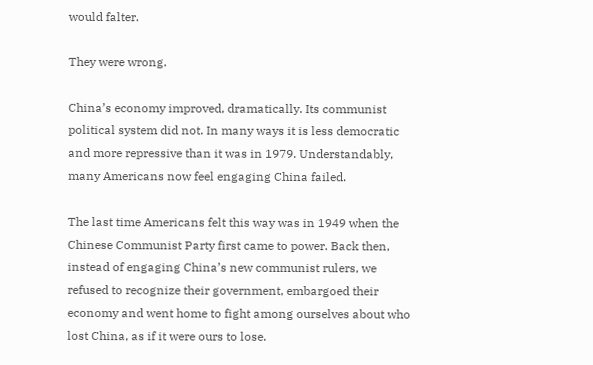would falter.

They were wrong.

China’s economy improved, dramatically. Its communist political system did not. In many ways it is less democratic and more repressive than it was in 1979. Understandably, many Americans now feel engaging China failed.

The last time Americans felt this way was in 1949 when the Chinese Communist Party first came to power. Back then, instead of engaging China’s new communist rulers, we refused to recognize their government, embargoed their economy and went home to fight among ourselves about who lost China, as if it were ours to lose.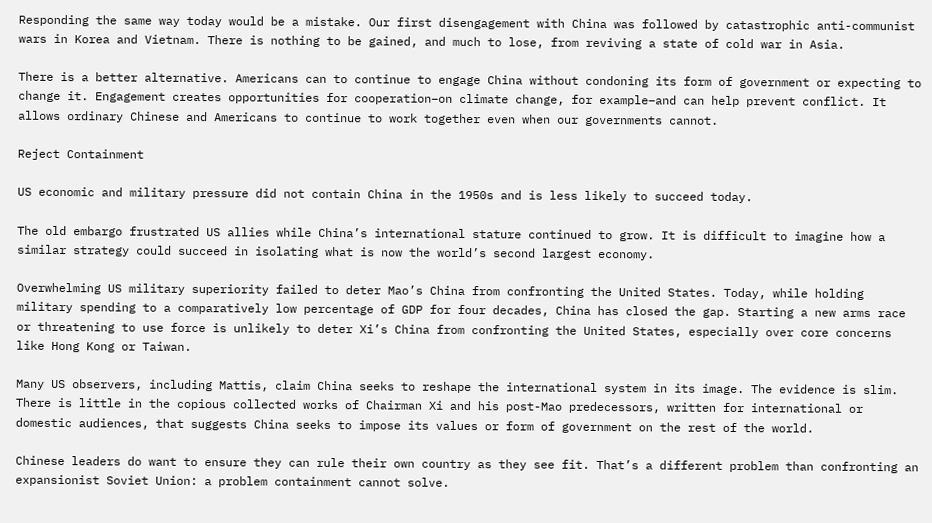Responding the same way today would be a mistake. Our first disengagement with China was followed by catastrophic anti-communist wars in Korea and Vietnam. There is nothing to be gained, and much to lose, from reviving a state of cold war in Asia.

There is a better alternative. Americans can to continue to engage China without condoning its form of government or expecting to change it. Engagement creates opportunities for cooperation–on climate change, for example–and can help prevent conflict. It allows ordinary Chinese and Americans to continue to work together even when our governments cannot.

Reject Containment

US economic and military pressure did not contain China in the 1950s and is less likely to succeed today.

The old embargo frustrated US allies while China’s international stature continued to grow. It is difficult to imagine how a similar strategy could succeed in isolating what is now the world’s second largest economy.

Overwhelming US military superiority failed to deter Mao’s China from confronting the United States. Today, while holding military spending to a comparatively low percentage of GDP for four decades, China has closed the gap. Starting a new arms race or threatening to use force is unlikely to deter Xi’s China from confronting the United States, especially over core concerns like Hong Kong or Taiwan.

Many US observers, including Mattis, claim China seeks to reshape the international system in its image. The evidence is slim. There is little in the copious collected works of Chairman Xi and his post-Mao predecessors, written for international or domestic audiences, that suggests China seeks to impose its values or form of government on the rest of the world.

Chinese leaders do want to ensure they can rule their own country as they see fit. That’s a different problem than confronting an expansionist Soviet Union: a problem containment cannot solve.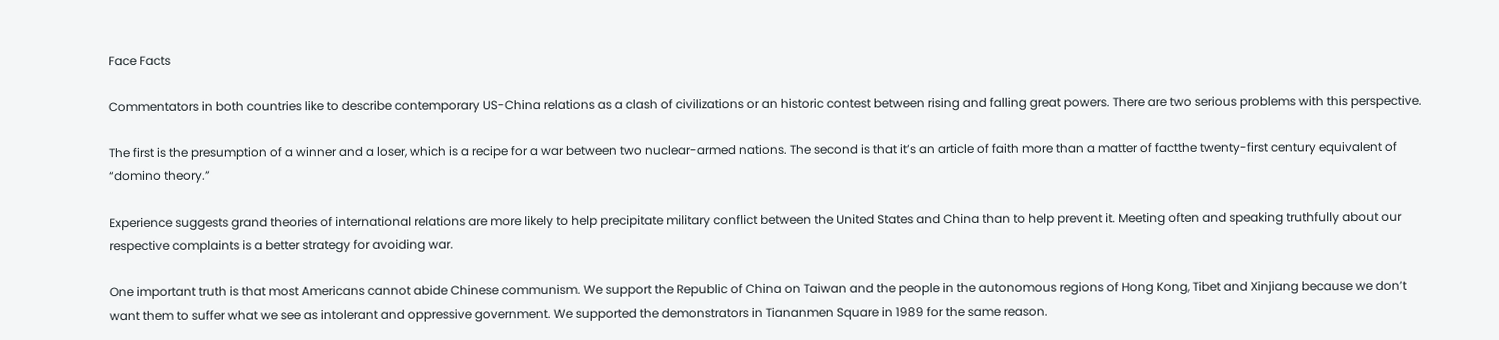Face Facts

Commentators in both countries like to describe contemporary US-China relations as a clash of civilizations or an historic contest between rising and falling great powers. There are two serious problems with this perspective.

The first is the presumption of a winner and a loser, which is a recipe for a war between two nuclear-armed nations. The second is that it’s an article of faith more than a matter of factthe twenty-first century equivalent of “domino theory.”

Experience suggests grand theories of international relations are more likely to help precipitate military conflict between the United States and China than to help prevent it. Meeting often and speaking truthfully about our respective complaints is a better strategy for avoiding war.

One important truth is that most Americans cannot abide Chinese communism. We support the Republic of China on Taiwan and the people in the autonomous regions of Hong Kong, Tibet and Xinjiang because we don’t want them to suffer what we see as intolerant and oppressive government. We supported the demonstrators in Tiananmen Square in 1989 for the same reason.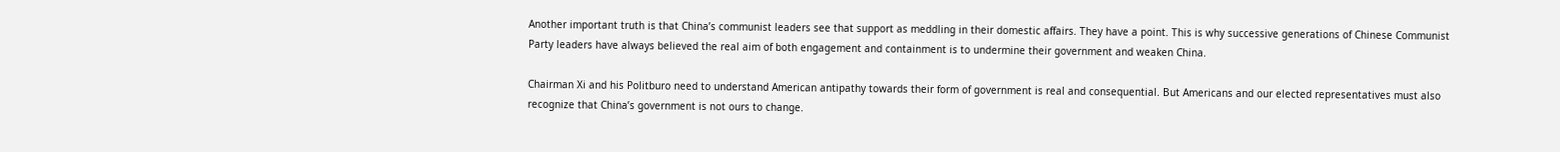Another important truth is that China’s communist leaders see that support as meddling in their domestic affairs. They have a point. This is why successive generations of Chinese Communist Party leaders have always believed the real aim of both engagement and containment is to undermine their government and weaken China.

Chairman Xi and his Politburo need to understand American antipathy towards their form of government is real and consequential. But Americans and our elected representatives must also recognize that China’s government is not ours to change.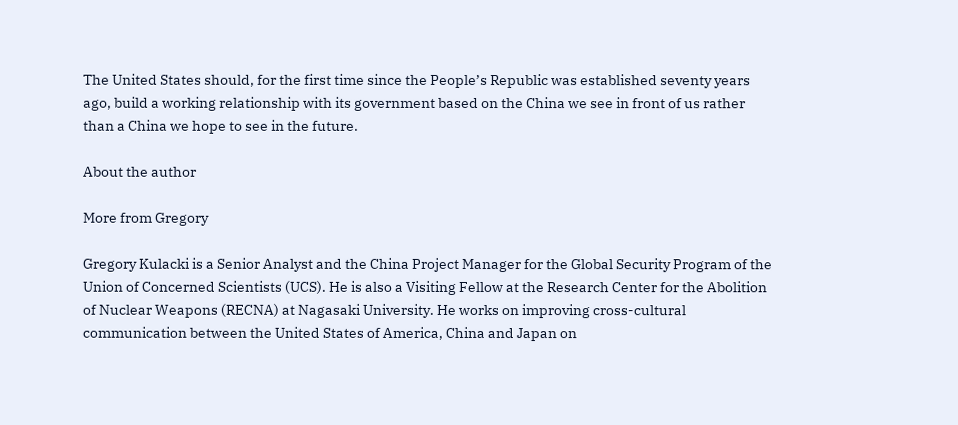The United States should, for the first time since the People’s Republic was established seventy years ago, build a working relationship with its government based on the China we see in front of us rather than a China we hope to see in the future.

About the author

More from Gregory

Gregory Kulacki is a Senior Analyst and the China Project Manager for the Global Security Program of the Union of Concerned Scientists (UCS). He is also a Visiting Fellow at the Research Center for the Abolition of Nuclear Weapons (RECNA) at Nagasaki University. He works on improving cross-cultural communication between the United States of America, China and Japan on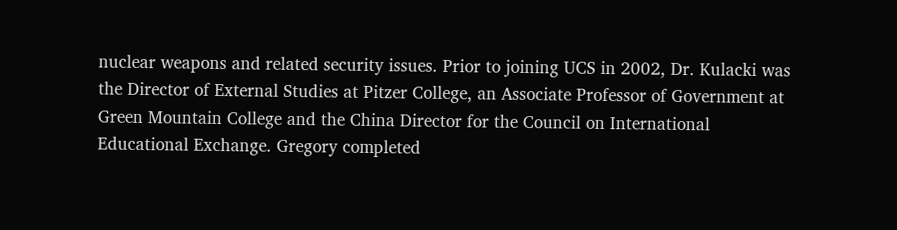nuclear weapons and related security issues. Prior to joining UCS in 2002, Dr. Kulacki was the Director of External Studies at Pitzer College, an Associate Professor of Government at Green Mountain College and the China Director for the Council on International Educational Exchange. Gregory completed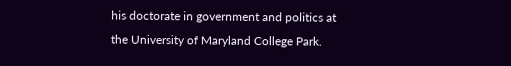his doctorate in government and politics at the University of Maryland College Park.